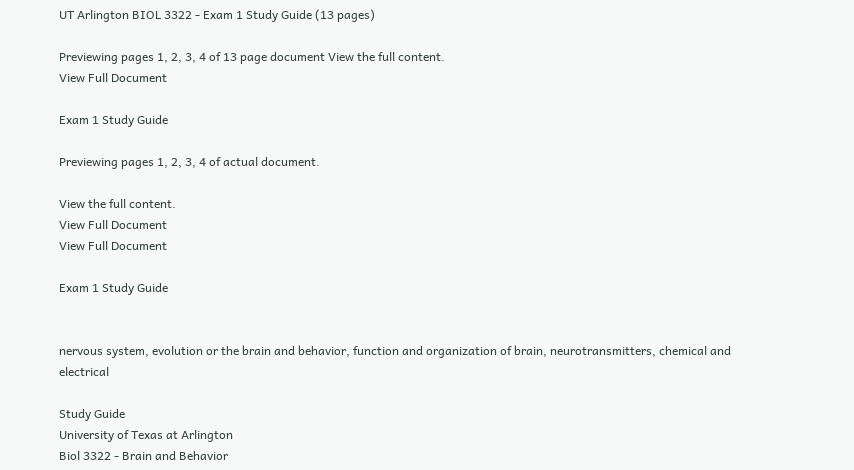UT Arlington BIOL 3322 - Exam 1 Study Guide (13 pages)

Previewing pages 1, 2, 3, 4 of 13 page document View the full content.
View Full Document

Exam 1 Study Guide

Previewing pages 1, 2, 3, 4 of actual document.

View the full content.
View Full Document
View Full Document

Exam 1 Study Guide


nervous system, evolution or the brain and behavior, function and organization of brain, neurotransmitters, chemical and electrical

Study Guide
University of Texas at Arlington
Biol 3322 - Brain and Behavior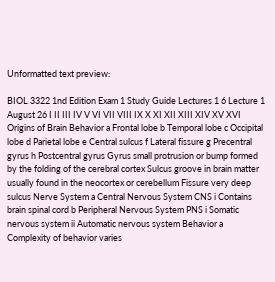Unformatted text preview:

BIOL 3322 1nd Edition Exam 1 Study Guide Lectures 1 6 Lecture 1 August 26 I II III IV V VI VII VIII IX X XI XII XIII XIV XV XVI Origins of Brain Behavior a Frontal lobe b Temporal lobe c Occipital lobe d Parietal lobe e Central sulcus f Lateral fissure g Precentral gyrus h Postcentral gyrus Gyrus small protrusion or bump formed by the folding of the cerebral cortex Sulcus groove in brain matter usually found in the neocortex or cerebellum Fissure very deep sulcus Nerve System a Central Nervous System CNS i Contains brain spinal cord b Peripheral Nervous System PNS i Somatic nervous system ii Automatic nervous system Behavior a Complexity of behavior varies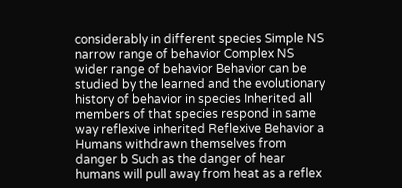considerably in different species Simple NS narrow range of behavior Complex NS wider range of behavior Behavior can be studied by the learned and the evolutionary history of behavior in species Inherited all members of that species respond in same way reflexive inherited Reflexive Behavior a Humans withdrawn themselves from danger b Such as the danger of hear humans will pull away from heat as a reflex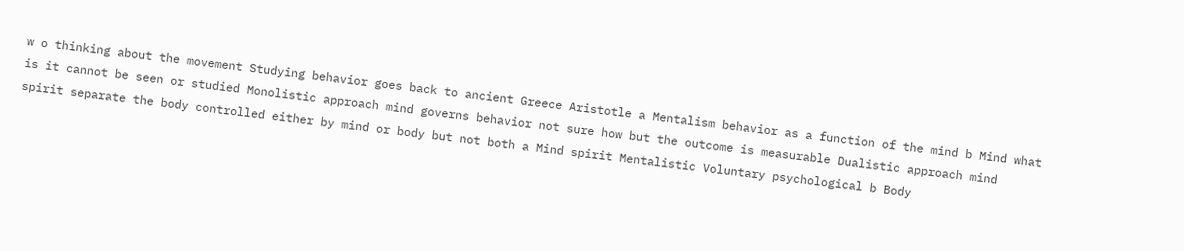w o thinking about the movement Studying behavior goes back to ancient Greece Aristotle a Mentalism behavior as a function of the mind b Mind what is it cannot be seen or studied Monolistic approach mind governs behavior not sure how but the outcome is measurable Dualistic approach mind spirit separate the body controlled either by mind or body but not both a Mind spirit Mentalistic Voluntary psychological b Body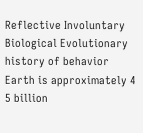Reflective Involuntary Biological Evolutionary history of behavior Earth is approximately 4 5 billion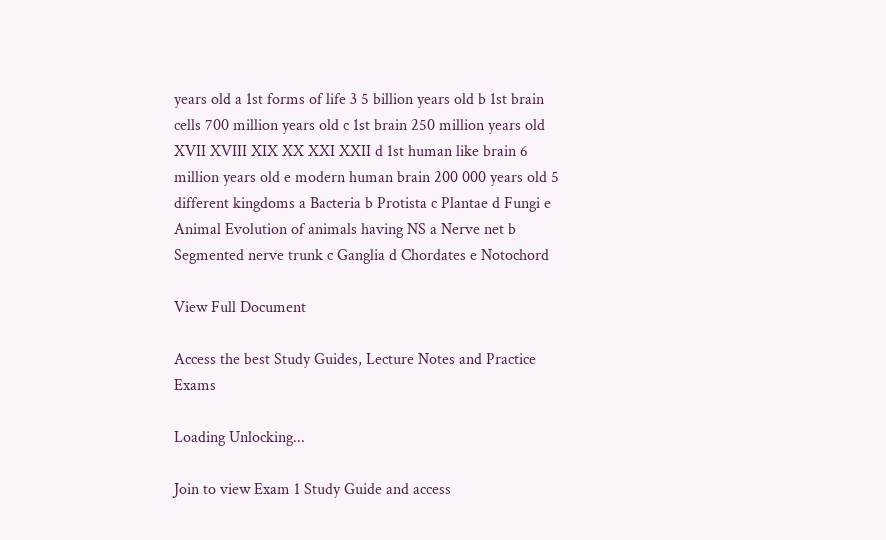years old a 1st forms of life 3 5 billion years old b 1st brain cells 700 million years old c 1st brain 250 million years old XVII XVIII XIX XX XXI XXII d 1st human like brain 6 million years old e modern human brain 200 000 years old 5 different kingdoms a Bacteria b Protista c Plantae d Fungi e Animal Evolution of animals having NS a Nerve net b Segmented nerve trunk c Ganglia d Chordates e Notochord

View Full Document

Access the best Study Guides, Lecture Notes and Practice Exams

Loading Unlocking...

Join to view Exam 1 Study Guide and access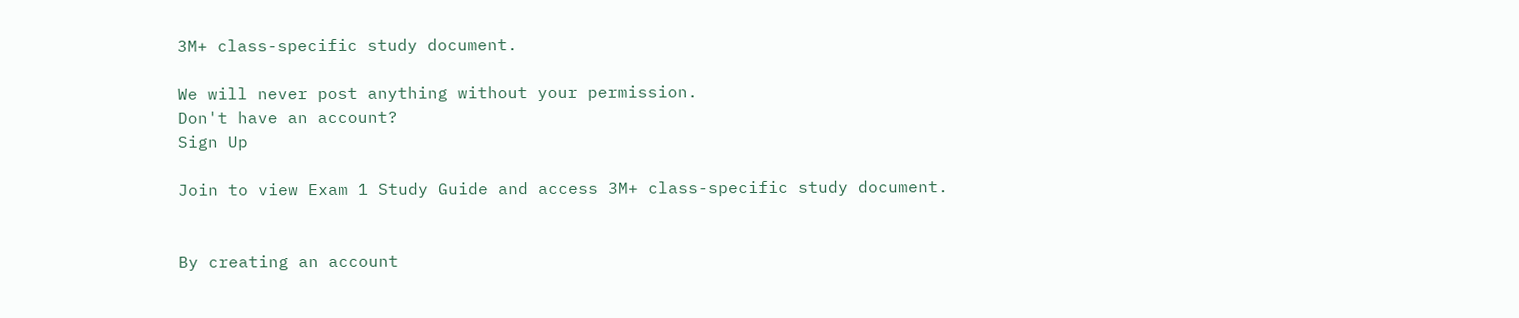3M+ class-specific study document.

We will never post anything without your permission.
Don't have an account?
Sign Up

Join to view Exam 1 Study Guide and access 3M+ class-specific study document.


By creating an account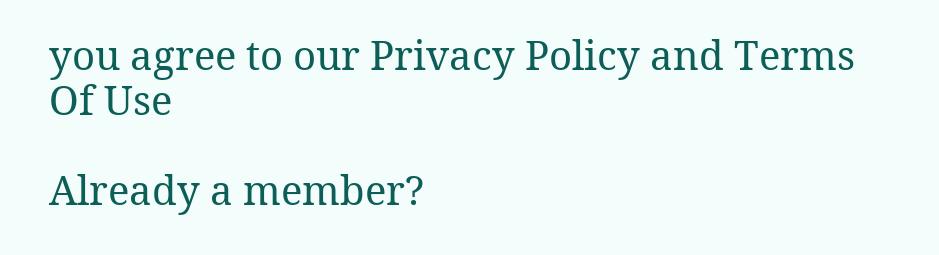you agree to our Privacy Policy and Terms Of Use

Already a member?